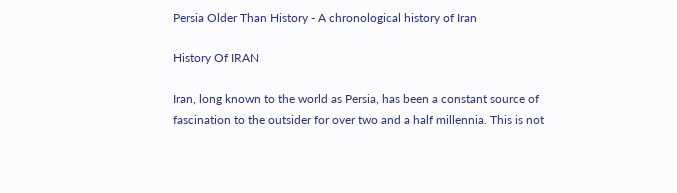Persia Older Than History - A chronological history of Iran

History Of IRAN

Iran, long known to the world as Persia, has been a constant source of fascination to the outsider for over two and a half millennia. This is not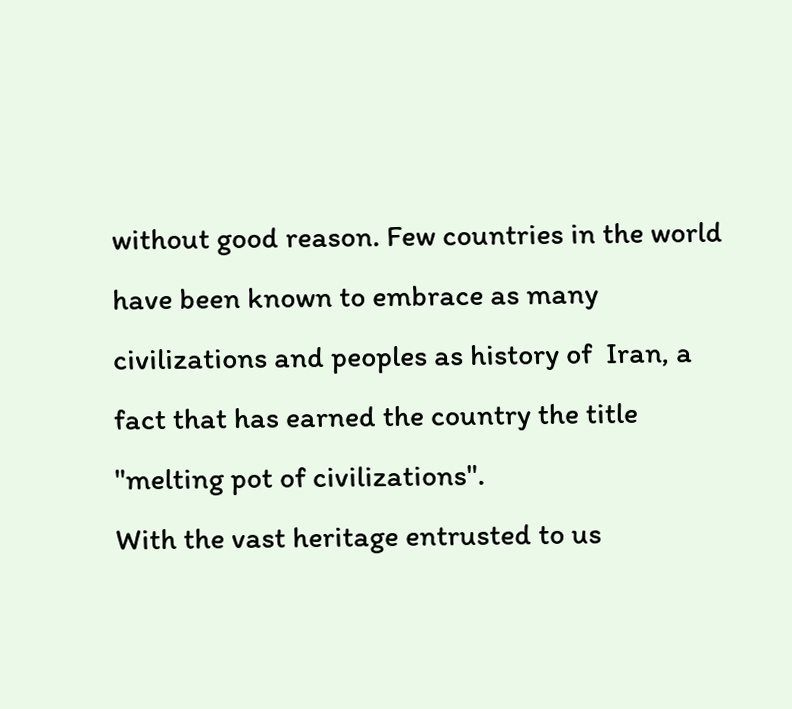without good reason. Few countries in the world have been known to embrace as many civilizations and peoples as history of  Iran, a fact that has earned the country the title "melting pot of civilizations".
With the vast heritage entrusted to us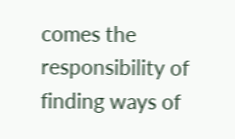comes the responsibility of finding ways of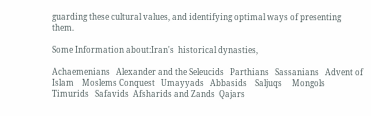guarding these cultural values, and identifying optimal ways of presenting them.

Some Information about:Iran's  historical dynasties,

Achaemenians   Alexander and the Seleucids   Parthians   Sassanians   Advent of Islam    Moslems Conquest   Umayyads   Abbasids    Saljuqs     Mongols   Timurids   Safavids  Afsharids and Zands  Qajars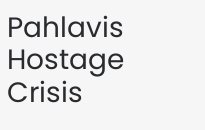Pahlavis Hostage Crisis